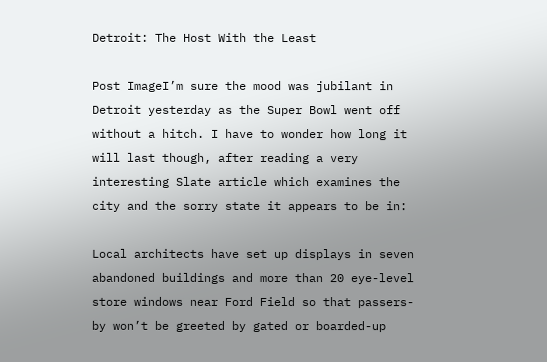Detroit: The Host With the Least

Post ImageI’m sure the mood was jubilant in Detroit yesterday as the Super Bowl went off without a hitch. I have to wonder how long it will last though, after reading a very interesting Slate article which examines the city and the sorry state it appears to be in:

Local architects have set up displays in seven abandoned buildings and more than 20 eye-level store windows near Ford Field so that passers-by won’t be greeted by gated or boarded-up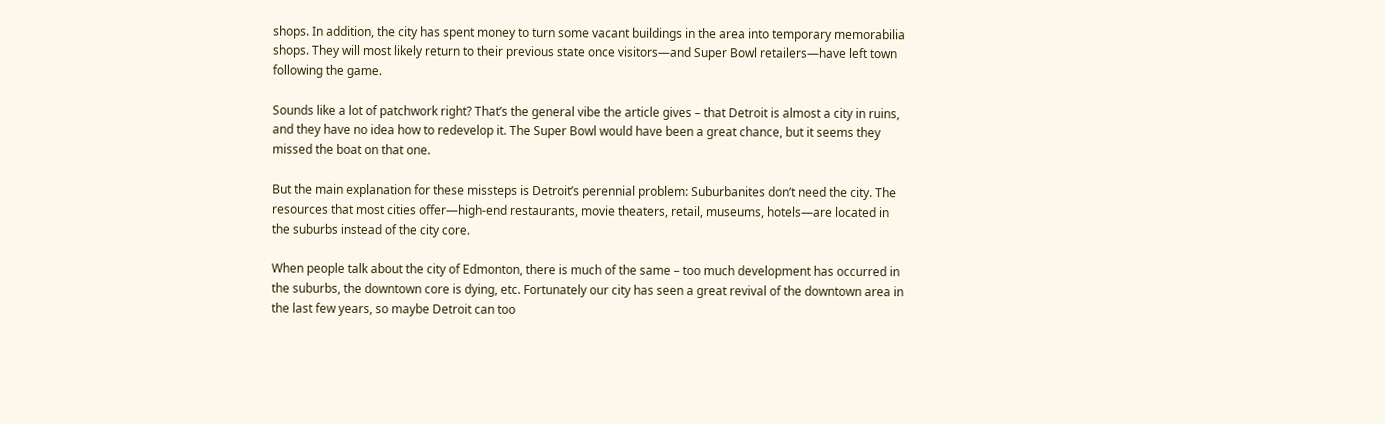shops. In addition, the city has spent money to turn some vacant buildings in the area into temporary memorabilia shops. They will most likely return to their previous state once visitors—and Super Bowl retailers—have left town following the game.

Sounds like a lot of patchwork right? That’s the general vibe the article gives – that Detroit is almost a city in ruins, and they have no idea how to redevelop it. The Super Bowl would have been a great chance, but it seems they missed the boat on that one.

But the main explanation for these missteps is Detroit’s perennial problem: Suburbanites don’t need the city. The resources that most cities offer—high-end restaurants, movie theaters, retail, museums, hotels—are located in the suburbs instead of the city core.

When people talk about the city of Edmonton, there is much of the same – too much development has occurred in the suburbs, the downtown core is dying, etc. Fortunately our city has seen a great revival of the downtown area in the last few years, so maybe Detroit can too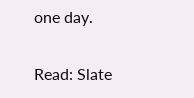one day.

Read: Slate